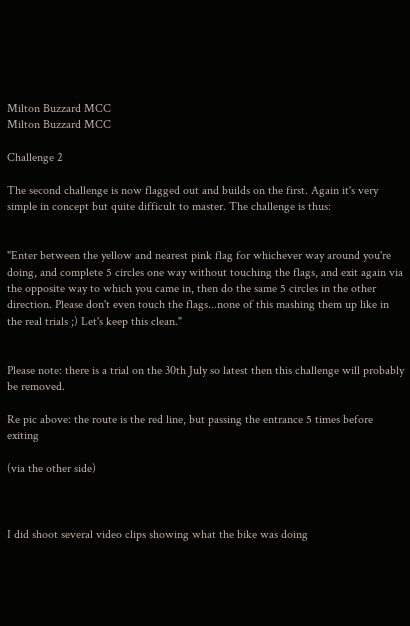Milton Buzzard MCC
Milton Buzzard MCC

Challenge 2

The second challenge is now flagged out and builds on the first. Again it's very simple in concept but quite difficult to master. The challenge is thus:


"Enter between the yellow and nearest pink flag for whichever way around you're doing, and complete 5 circles one way without touching the flags, and exit again via the opposite way to which you came in, then do the same 5 circles in the other direction. Please don't even touch the flags...none of this mashing them up like in the real trials ;) Let's keep this clean."


Please note: there is a trial on the 30th July so latest then this challenge will probably be removed.

Re pic above: the route is the red line, but passing the entrance 5 times before exiting

(via the other side)



I did shoot several video clips showing what the bike was doing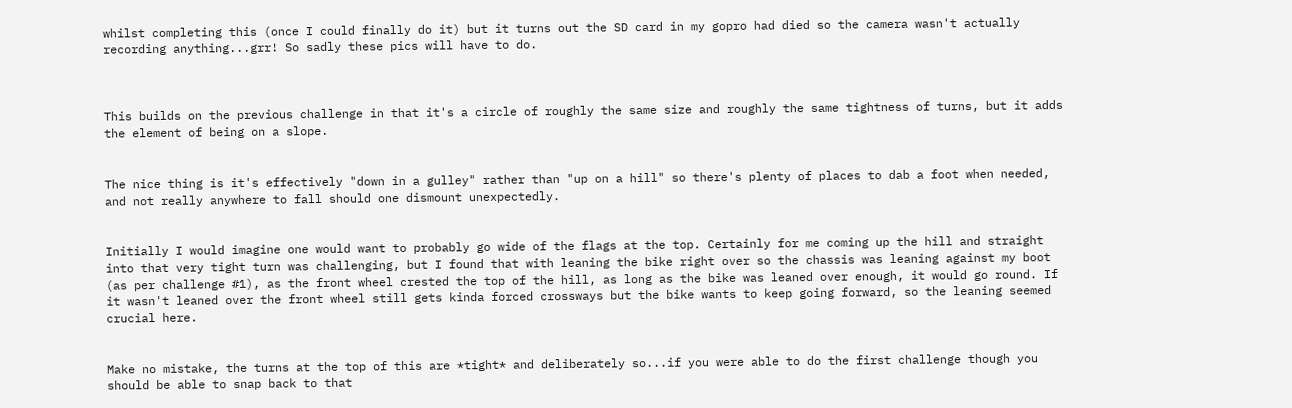whilst completing this (once I could finally do it) but it turns out the SD card in my gopro had died so the camera wasn't actually recording anything...grr! So sadly these pics will have to do.



This builds on the previous challenge in that it's a circle of roughly the same size and roughly the same tightness of turns, but it adds the element of being on a slope.


The nice thing is it's effectively "down in a gulley" rather than "up on a hill" so there's plenty of places to dab a foot when needed, and not really anywhere to fall should one dismount unexpectedly.


Initially I would imagine one would want to probably go wide of the flags at the top. Certainly for me coming up the hill and straight into that very tight turn was challenging, but I found that with leaning the bike right over so the chassis was leaning against my boot (as per challenge #1), as the front wheel crested the top of the hill, as long as the bike was leaned over enough, it would go round. If it wasn't leaned over the front wheel still gets kinda forced crossways but the bike wants to keep going forward, so the leaning seemed crucial here.


Make no mistake, the turns at the top of this are *tight* and deliberately so...if you were able to do the first challenge though you should be able to snap back to that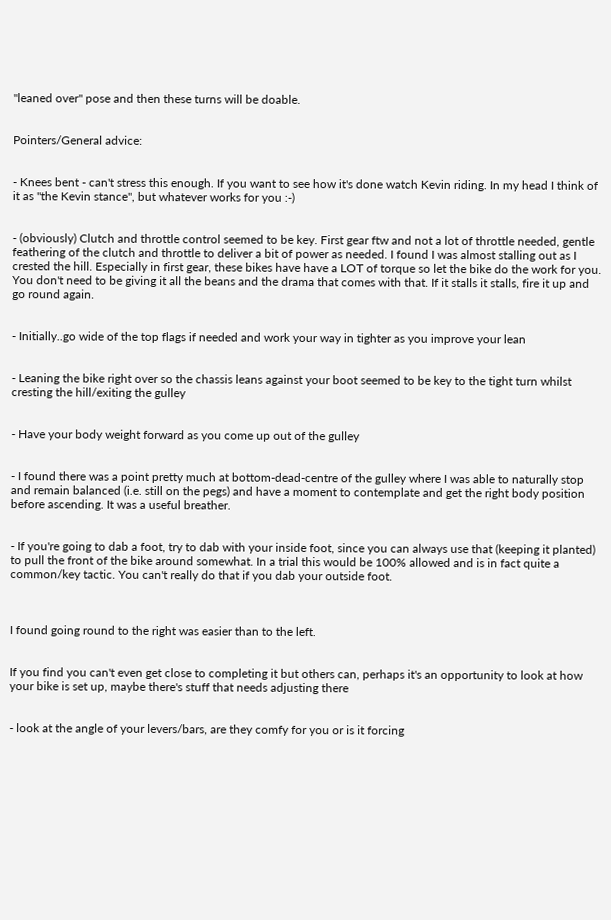"leaned over" pose and then these turns will be doable.


Pointers/General advice:


- Knees bent - can't stress this enough. If you want to see how it's done watch Kevin riding. In my head I think of it as "the Kevin stance", but whatever works for you :-)


- (obviously) Clutch and throttle control seemed to be key. First gear ftw and not a lot of throttle needed, gentle feathering of the clutch and throttle to deliver a bit of power as needed. I found I was almost stalling out as I crested the hill. Especially in first gear, these bikes have have a LOT of torque so let the bike do the work for you. You don't need to be giving it all the beans and the drama that comes with that. If it stalls it stalls, fire it up and go round again.


- Initially..go wide of the top flags if needed and work your way in tighter as you improve your lean


- Leaning the bike right over so the chassis leans against your boot seemed to be key to the tight turn whilst cresting the hill/exiting the gulley


- Have your body weight forward as you come up out of the gulley


- I found there was a point pretty much at bottom-dead-centre of the gulley where I was able to naturally stop and remain balanced (i.e. still on the pegs) and have a moment to contemplate and get the right body position before ascending. It was a useful breather.


- If you're going to dab a foot, try to dab with your inside foot, since you can always use that (keeping it planted) to pull the front of the bike around somewhat. In a trial this would be 100% allowed and is in fact quite a common/key tactic. You can't really do that if you dab your outside foot.



I found going round to the right was easier than to the left.


If you find you can't even get close to completing it but others can, perhaps it's an opportunity to look at how your bike is set up, maybe there's stuff that needs adjusting there


- look at the angle of your levers/bars, are they comfy for you or is it forcing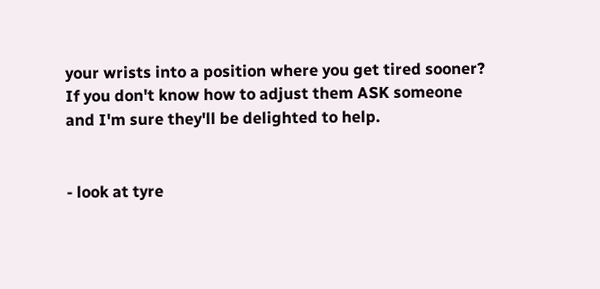your wrists into a position where you get tired sooner? If you don't know how to adjust them ASK someone and I'm sure they'll be delighted to help.


- look at tyre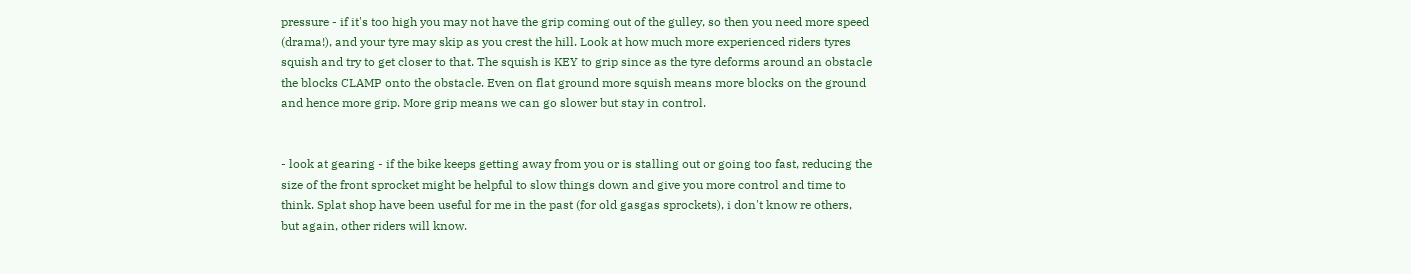pressure - if it's too high you may not have the grip coming out of the gulley, so then you need more speed (drama!), and your tyre may skip as you crest the hill. Look at how much more experienced riders tyres squish and try to get closer to that. The squish is KEY to grip since as the tyre deforms around an obstacle the blocks CLAMP onto the obstacle. Even on flat ground more squish means more blocks on the ground and hence more grip. More grip means we can go slower but stay in control.


- look at gearing - if the bike keeps getting away from you or is stalling out or going too fast, reducing the size of the front sprocket might be helpful to slow things down and give you more control and time to think. Splat shop have been useful for me in the past (for old gasgas sprockets), i don't know re others, but again, other riders will know.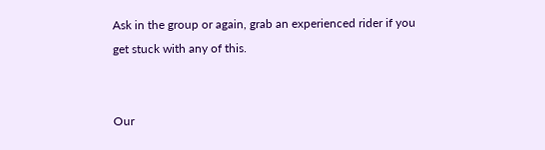Ask in the group or again, grab an experienced rider if you get stuck with any of this.


Our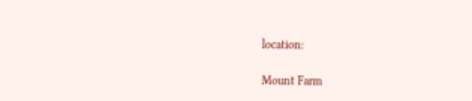location:

Mount Farm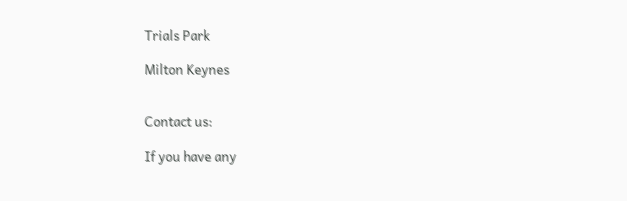Trials Park

Milton Keynes


Contact us:

If you have any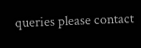queries please contact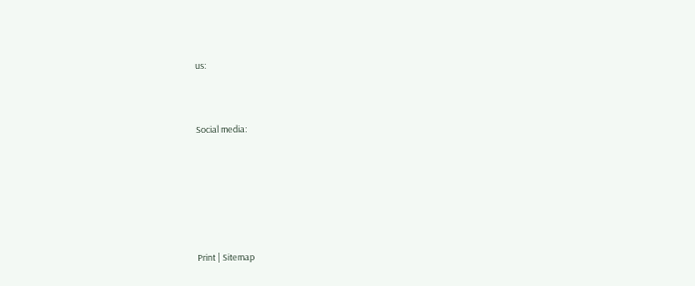us:



Social media:







Print | Sitemap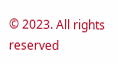© 2023. All rights reserved